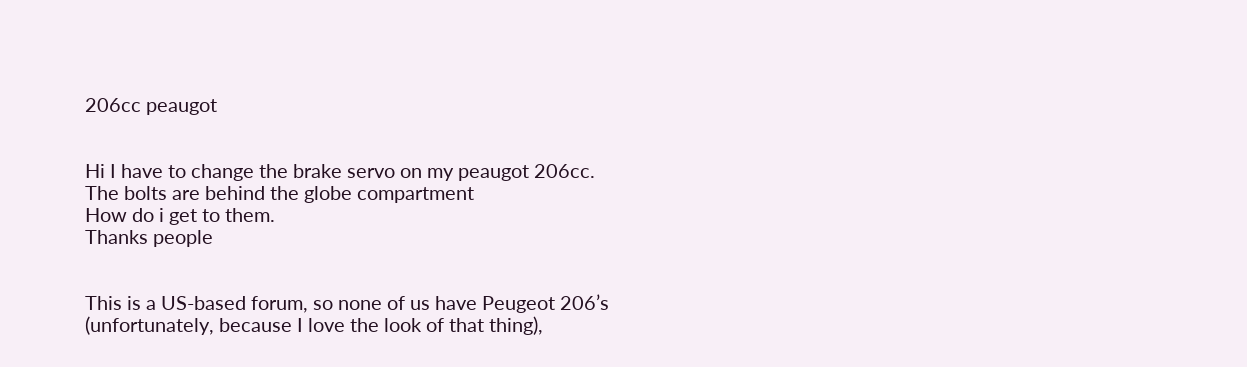206cc peaugot


Hi I have to change the brake servo on my peaugot 206cc.
The bolts are behind the globe compartment
How do i get to them.
Thanks people


This is a US-based forum, so none of us have Peugeot 206’s (unfortunately, because I love the look of that thing),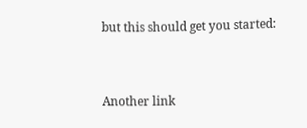but this should get you started:



Another link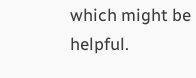which might be helpful.